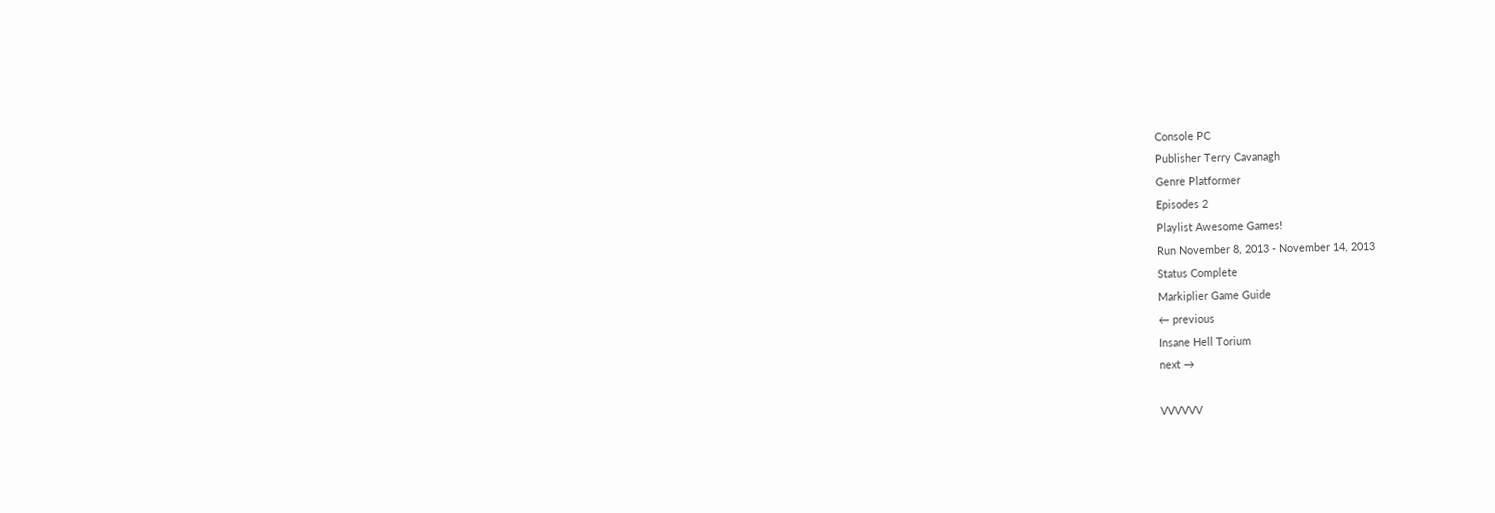Console PC
Publisher Terry Cavanagh
Genre Platformer
Episodes 2
Playlist Awesome Games!
Run November 8, 2013 - November 14, 2013
Status Complete
Markiplier Game Guide
← previous
Insane Hell Torium
next →

VVVVVV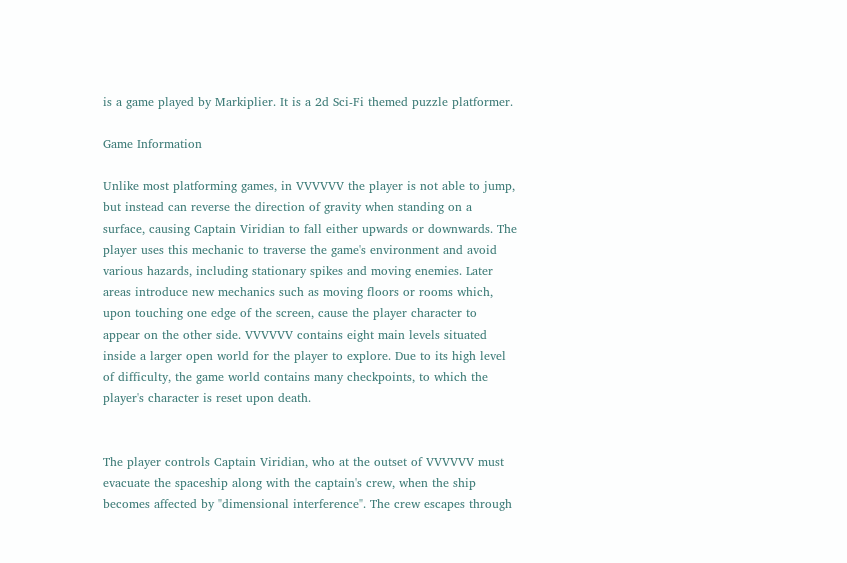is a game played by Markiplier. It is a 2d Sci-Fi themed puzzle platformer.

Game Information

Unlike most platforming games, in VVVVVV the player is not able to jump, but instead can reverse the direction of gravity when standing on a surface, causing Captain Viridian to fall either upwards or downwards. The player uses this mechanic to traverse the game's environment and avoid various hazards, including stationary spikes and moving enemies. Later areas introduce new mechanics such as moving floors or rooms which, upon touching one edge of the screen, cause the player character to appear on the other side. VVVVVV contains eight main levels situated inside a larger open world for the player to explore. Due to its high level of difficulty, the game world contains many checkpoints, to which the player's character is reset upon death.


The player controls Captain Viridian, who at the outset of VVVVVV must evacuate the spaceship along with the captain's crew, when the ship becomes affected by "dimensional interference". The crew escapes through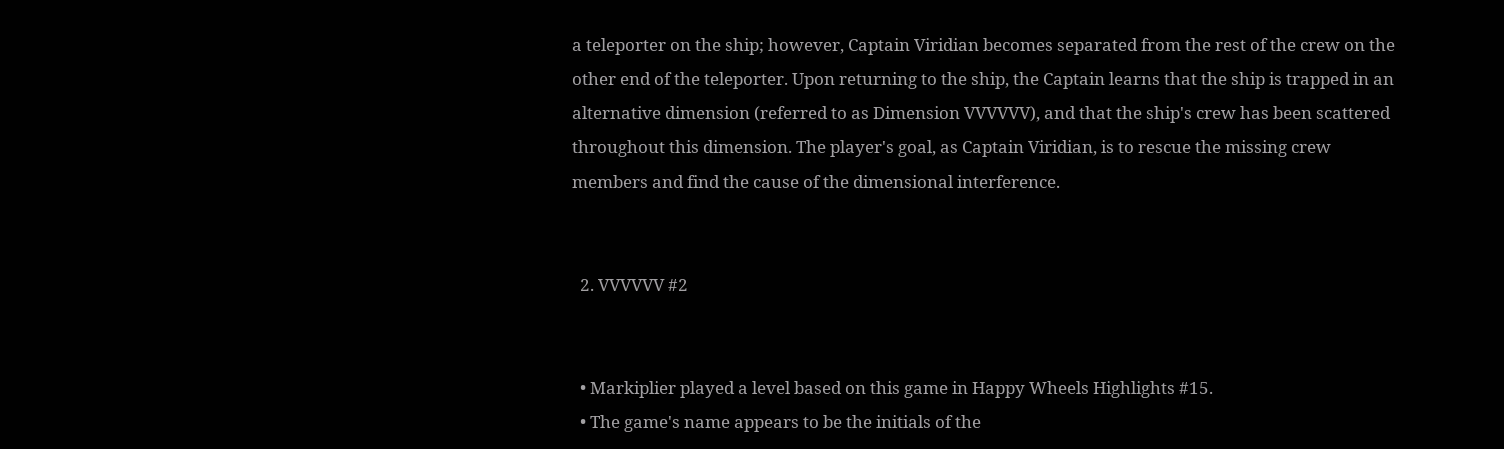a teleporter on the ship; however, Captain Viridian becomes separated from the rest of the crew on the other end of the teleporter. Upon returning to the ship, the Captain learns that the ship is trapped in an alternative dimension (referred to as Dimension VVVVVV), and that the ship's crew has been scattered throughout this dimension. The player's goal, as Captain Viridian, is to rescue the missing crew members and find the cause of the dimensional interference.


  2. VVVVVV #2


  • Markiplier played a level based on this game in Happy Wheels Highlights #15.
  • The game's name appears to be the initials of the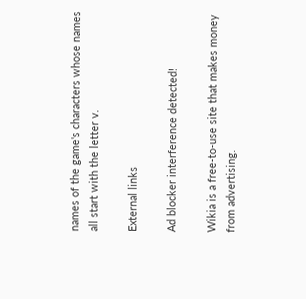names of the game's characters whose names all start with the letter v.

External links

Ad blocker interference detected!

Wikia is a free-to-use site that makes money from advertising.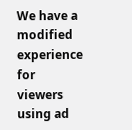We have a modified experience for viewers using ad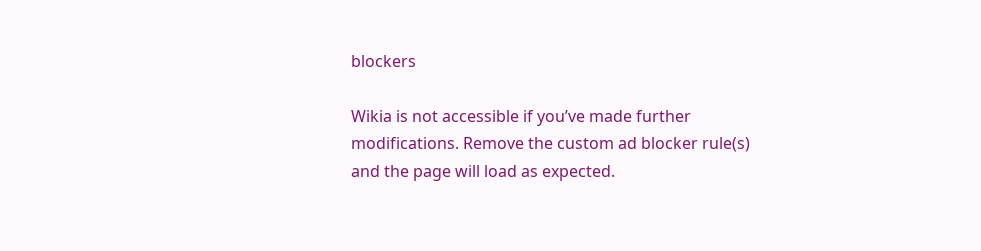blockers

Wikia is not accessible if you’ve made further modifications. Remove the custom ad blocker rule(s) and the page will load as expected.